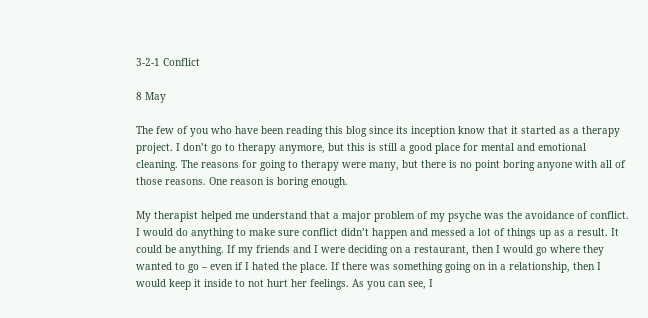3-2-1 Conflict

8 May

The few of you who have been reading this blog since its inception know that it started as a therapy project. I don’t go to therapy anymore, but this is still a good place for mental and emotional cleaning. The reasons for going to therapy were many, but there is no point boring anyone with all of those reasons. One reason is boring enough.

My therapist helped me understand that a major problem of my psyche was the avoidance of conflict. I would do anything to make sure conflict didn’t happen and messed a lot of things up as a result. It could be anything. If my friends and I were deciding on a restaurant, then I would go where they wanted to go – even if I hated the place. If there was something going on in a relationship, then I would keep it inside to not hurt her feelings. As you can see, I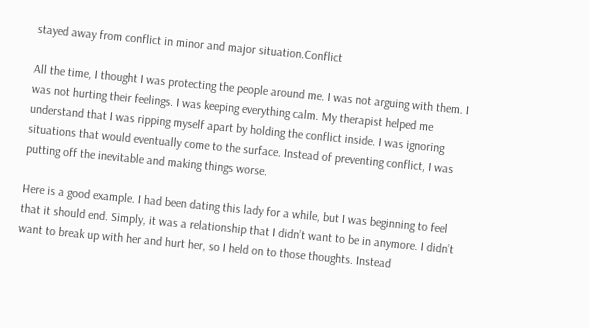stayed away from conflict in minor and major situation.Conflict

All the time, I thought I was protecting the people around me. I was not arguing with them. I was not hurting their feelings. I was keeping everything calm. My therapist helped me understand that I was ripping myself apart by holding the conflict inside. I was ignoring situations that would eventually come to the surface. Instead of preventing conflict, I was putting off the inevitable and making things worse.

Here is a good example. I had been dating this lady for a while, but I was beginning to feel that it should end. Simply, it was a relationship that I didn’t want to be in anymore. I didn’t want to break up with her and hurt her, so I held on to those thoughts. Instead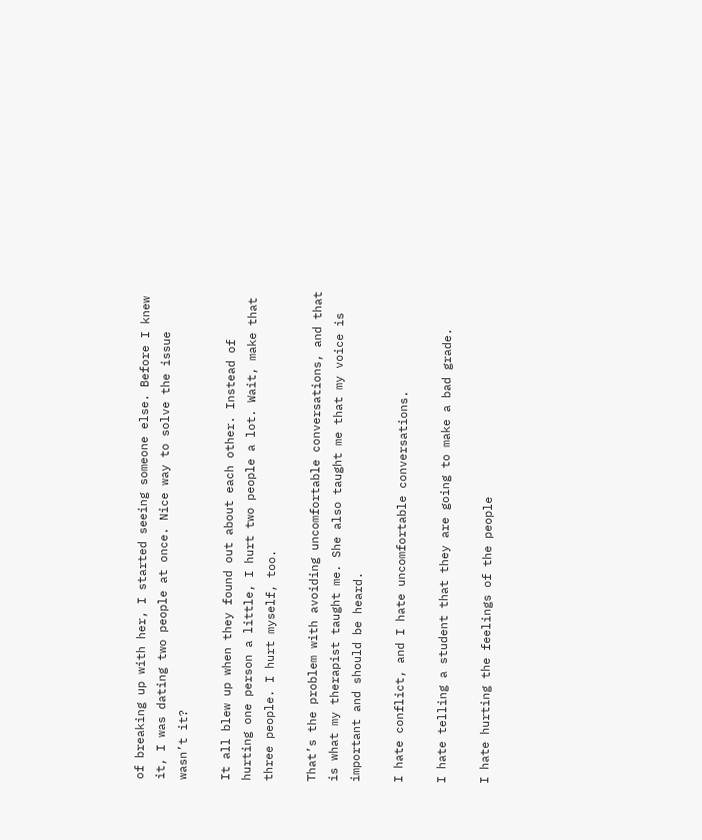of breaking up with her, I started seeing someone else. Before I knew it, I was dating two people at once. Nice way to solve the issue wasn’t it?

It all blew up when they found out about each other. Instead of hurting one person a little, I hurt two people a lot. Wait, make that three people. I hurt myself, too.

That’s the problem with avoiding uncomfortable conversations, and that is what my therapist taught me. She also taught me that my voice is important and should be heard.

I hate conflict, and I hate uncomfortable conversations.

I hate telling a student that they are going to make a bad grade.

I hate hurting the feelings of the people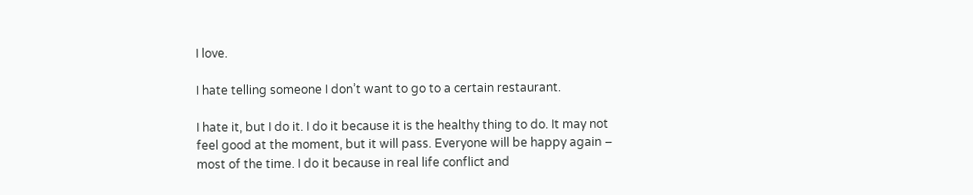I love.

I hate telling someone I don’t want to go to a certain restaurant.

I hate it, but I do it. I do it because it is the healthy thing to do. It may not feel good at the moment, but it will pass. Everyone will be happy again – most of the time. I do it because in real life conflict and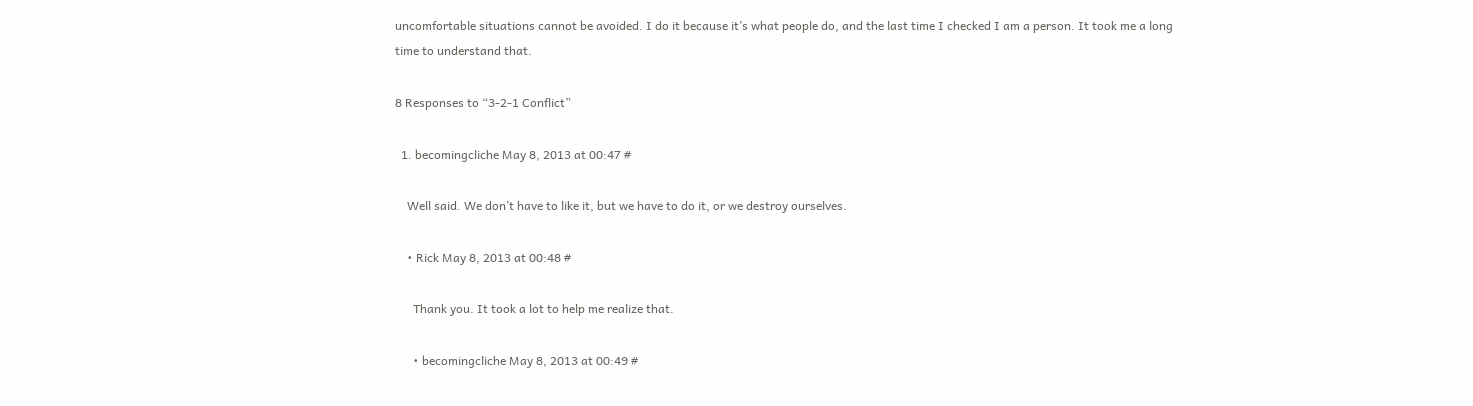uncomfortable situations cannot be avoided. I do it because it’s what people do, and the last time I checked I am a person. It took me a long time to understand that.

8 Responses to “3-2-1 Conflict”

  1. becomingcliche May 8, 2013 at 00:47 #

    Well said. We don’t have to like it, but we have to do it, or we destroy ourselves.

    • Rick May 8, 2013 at 00:48 #

      Thank you. It took a lot to help me realize that.

      • becomingcliche May 8, 2013 at 00:49 #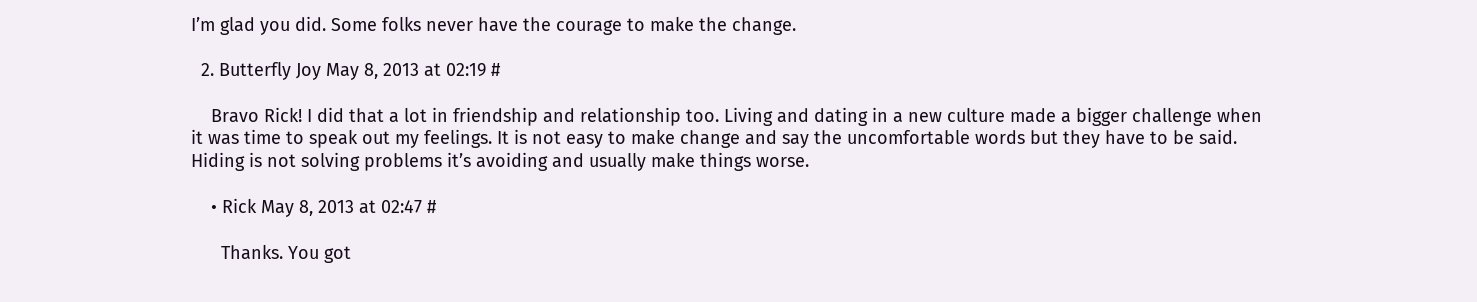I’m glad you did. Some folks never have the courage to make the change.

  2. Butterfly Joy May 8, 2013 at 02:19 #

    Bravo Rick! I did that a lot in friendship and relationship too. Living and dating in a new culture made a bigger challenge when it was time to speak out my feelings. It is not easy to make change and say the uncomfortable words but they have to be said. Hiding is not solving problems it’s avoiding and usually make things worse.

    • Rick May 8, 2013 at 02:47 #

      Thanks. You got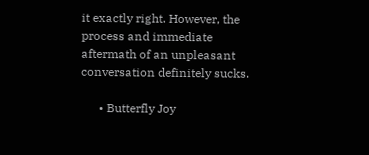it exactly right. However, the process and immediate aftermath of an unpleasant conversation definitely sucks.

      • Butterfly Joy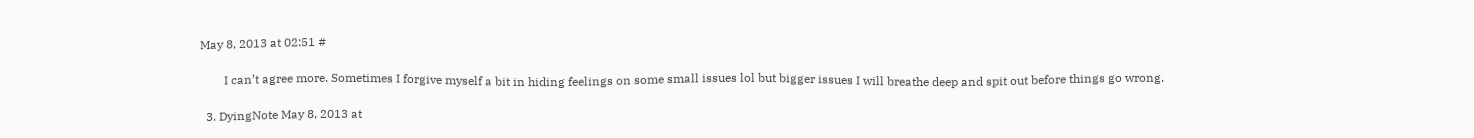May 8, 2013 at 02:51 #

        I can’t agree more. Sometimes I forgive myself a bit in hiding feelings on some small issues lol but bigger issues I will breathe deep and spit out before things go wrong.

  3. DyingNote May 8, 2013 at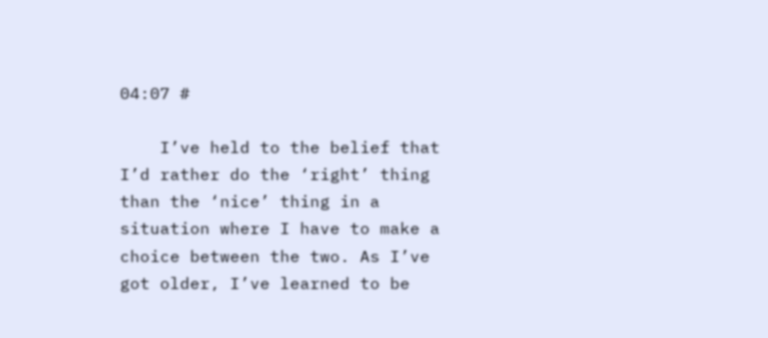04:07 #

    I’ve held to the belief that I’d rather do the ‘right’ thing than the ‘nice’ thing in a situation where I have to make a choice between the two. As I’ve got older, I’ve learned to be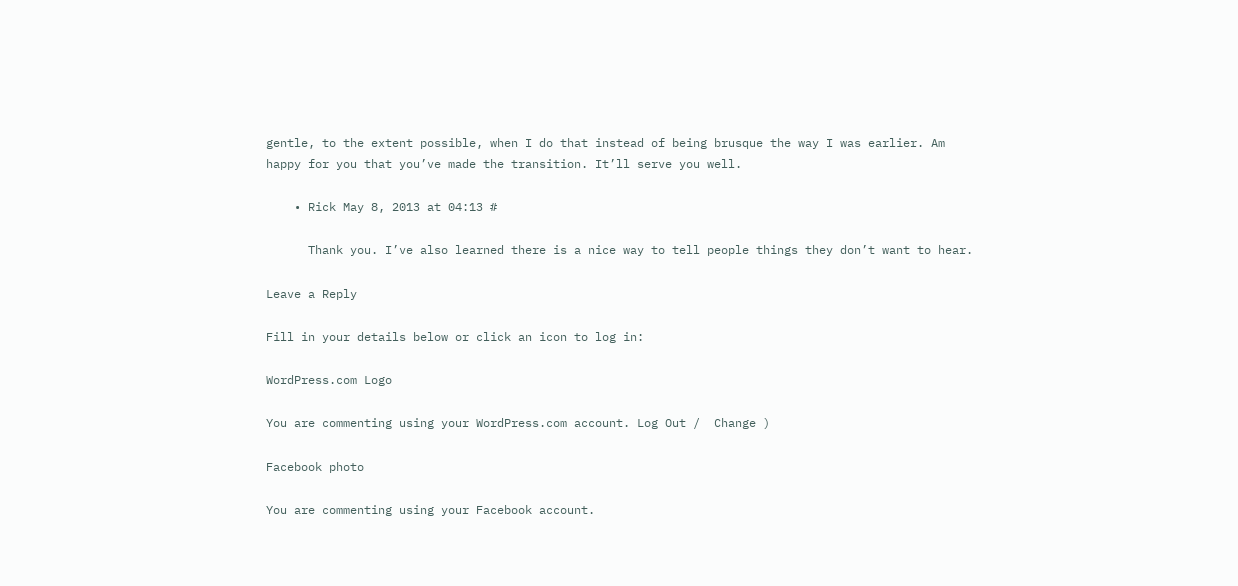gentle, to the extent possible, when I do that instead of being brusque the way I was earlier. Am happy for you that you’ve made the transition. It’ll serve you well.

    • Rick May 8, 2013 at 04:13 #

      Thank you. I’ve also learned there is a nice way to tell people things they don’t want to hear.

Leave a Reply

Fill in your details below or click an icon to log in:

WordPress.com Logo

You are commenting using your WordPress.com account. Log Out /  Change )

Facebook photo

You are commenting using your Facebook account.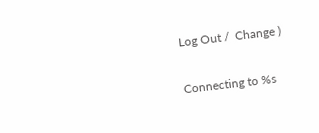Log Out /  Change )

Connecting to %s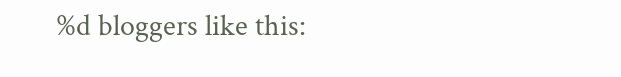%d bloggers like this: